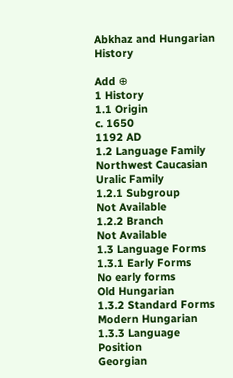Abkhaz and Hungarian History

Add ⊕
1 History
1.1 Origin
c. 1650
1192 AD
1.2 Language Family
Northwest Caucasian
Uralic Family
1.2.1 Subgroup
Not Available
1.2.2 Branch
Not Available
1.3 Language Forms
1.3.1 Early Forms
No early forms
Old Hungarian
1.3.2 Standard Forms
Modern Hungarian
1.3.3 Language Position
Georgian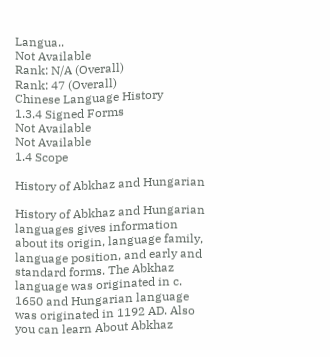Langua..
Not Available
Rank: N/A (Overall)
Rank: 47 (Overall)
Chinese Language History
1.3.4 Signed Forms
Not Available
Not Available
1.4 Scope

History of Abkhaz and Hungarian

History of Abkhaz and Hungarian languages gives information about its origin, language family, language position, and early and standard forms. The Abkhaz language was originated in c. 1650 and Hungarian language was originated in 1192 AD. Also you can learn About Abkhaz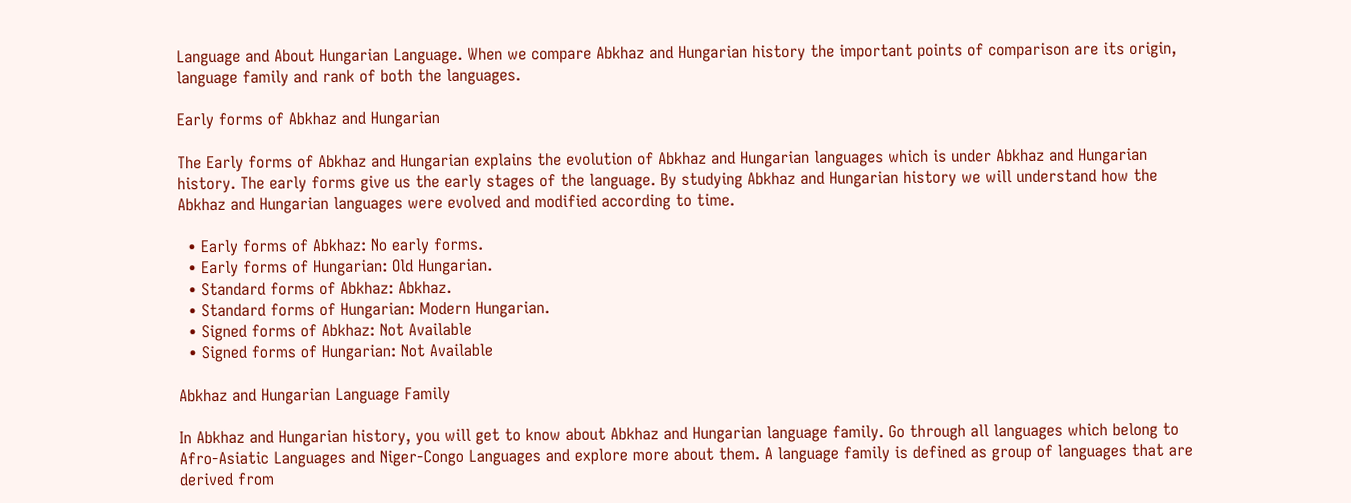Language and About Hungarian Language. When we compare Abkhaz and Hungarian history the important points of comparison are its origin, language family and rank of both the languages.

Early forms of Abkhaz and Hungarian

The Early forms of Abkhaz and Hungarian explains the evolution of Abkhaz and Hungarian languages which is under Abkhaz and Hungarian history. The early forms give us the early stages of the language. By studying Abkhaz and Hungarian history we will understand how the Abkhaz and Hungarian languages were evolved and modified according to time.

  • Early forms of Abkhaz: No early forms.
  • Early forms of Hungarian: Old Hungarian.
  • Standard forms of Abkhaz: Abkhaz.
  • Standard forms of Hungarian: Modern Hungarian.
  • Signed forms of Abkhaz: Not Available
  • Signed forms of Hungarian: Not Available

Abkhaz and Hungarian Language Family

In Abkhaz and Hungarian history, you will get to know about Abkhaz and Hungarian language family. Go through all languages which belong to Afro-Asiatic Languages and Niger-Congo Languages and explore more about them. A language family is defined as group of languages that are derived from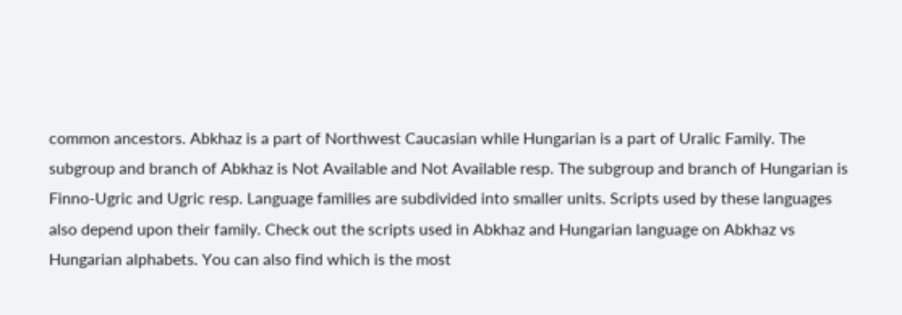common ancestors. Abkhaz is a part of Northwest Caucasian while Hungarian is a part of Uralic Family. The subgroup and branch of Abkhaz is Not Available and Not Available resp. The subgroup and branch of Hungarian is Finno-Ugric and Ugric resp. Language families are subdivided into smaller units. Scripts used by these languages also depend upon their family. Check out the scripts used in Abkhaz and Hungarian language on Abkhaz vs Hungarian alphabets. You can also find which is the most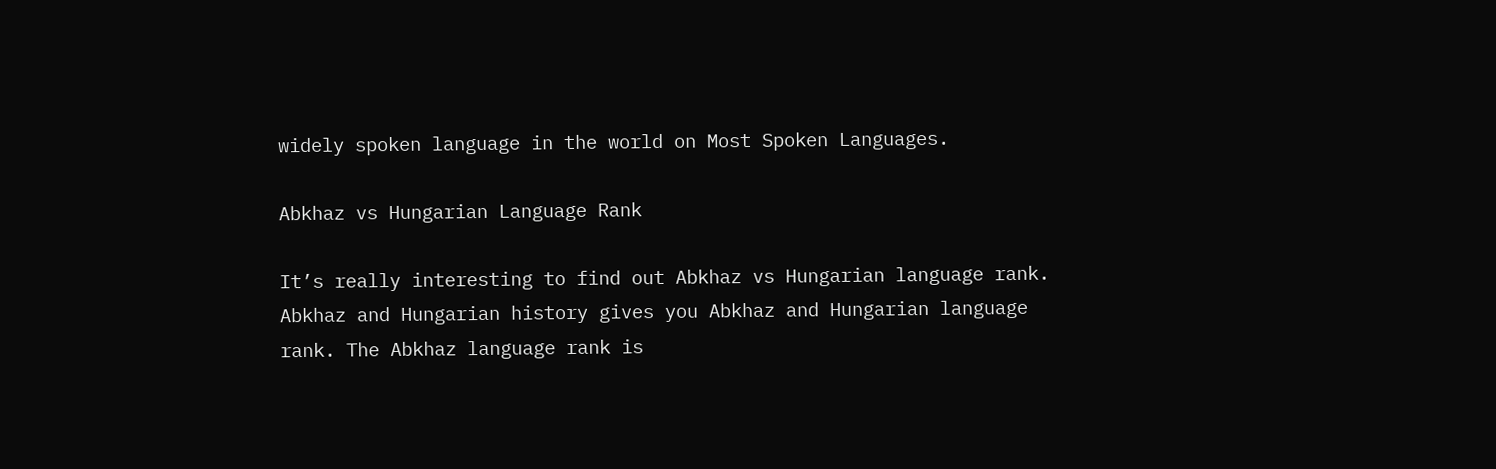widely spoken language in the world on Most Spoken Languages.

Abkhaz vs Hungarian Language Rank

It’s really interesting to find out Abkhaz vs Hungarian language rank. Abkhaz and Hungarian history gives you Abkhaz and Hungarian language rank. The Abkhaz language rank is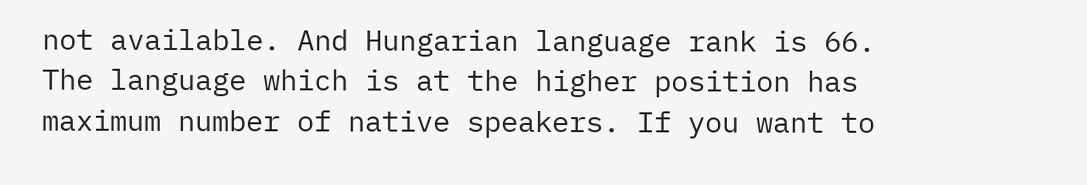not available. And Hungarian language rank is 66. The language which is at the higher position has maximum number of native speakers. If you want to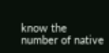know the number of native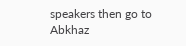speakers then go to Abkhaz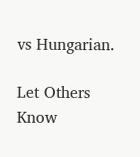vs Hungarian.

Let Others Know